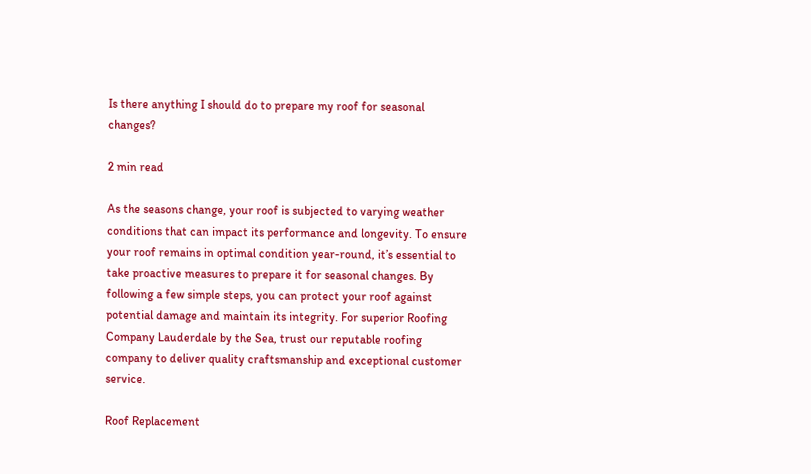Is there anything I should do to prepare my roof for seasonal changes?

2 min read

As the seasons change, your roof is subjected to varying weather conditions that can impact its performance and longevity. To ensure your roof remains in optimal condition year-round, it’s essential to take proactive measures to prepare it for seasonal changes. By following a few simple steps, you can protect your roof against potential damage and maintain its integrity. For superior Roofing Company Lauderdale by the Sea, trust our reputable roofing company to deliver quality craftsmanship and exceptional customer service.

Roof Replacement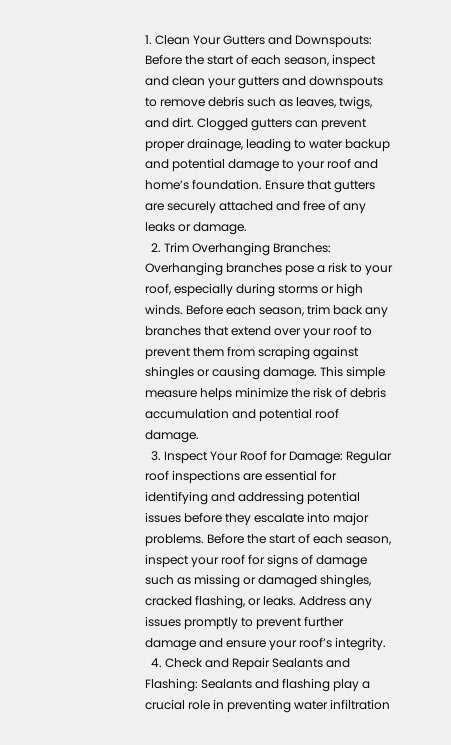1. Clean Your Gutters and Downspouts: Before the start of each season, inspect and clean your gutters and downspouts to remove debris such as leaves, twigs, and dirt. Clogged gutters can prevent proper drainage, leading to water backup and potential damage to your roof and home’s foundation. Ensure that gutters are securely attached and free of any leaks or damage.
  2. Trim Overhanging Branches: Overhanging branches pose a risk to your roof, especially during storms or high winds. Before each season, trim back any branches that extend over your roof to prevent them from scraping against shingles or causing damage. This simple measure helps minimize the risk of debris accumulation and potential roof damage.
  3. Inspect Your Roof for Damage: Regular roof inspections are essential for identifying and addressing potential issues before they escalate into major problems. Before the start of each season, inspect your roof for signs of damage such as missing or damaged shingles, cracked flashing, or leaks. Address any issues promptly to prevent further damage and ensure your roof’s integrity.
  4. Check and Repair Sealants and Flashing: Sealants and flashing play a crucial role in preventing water infiltration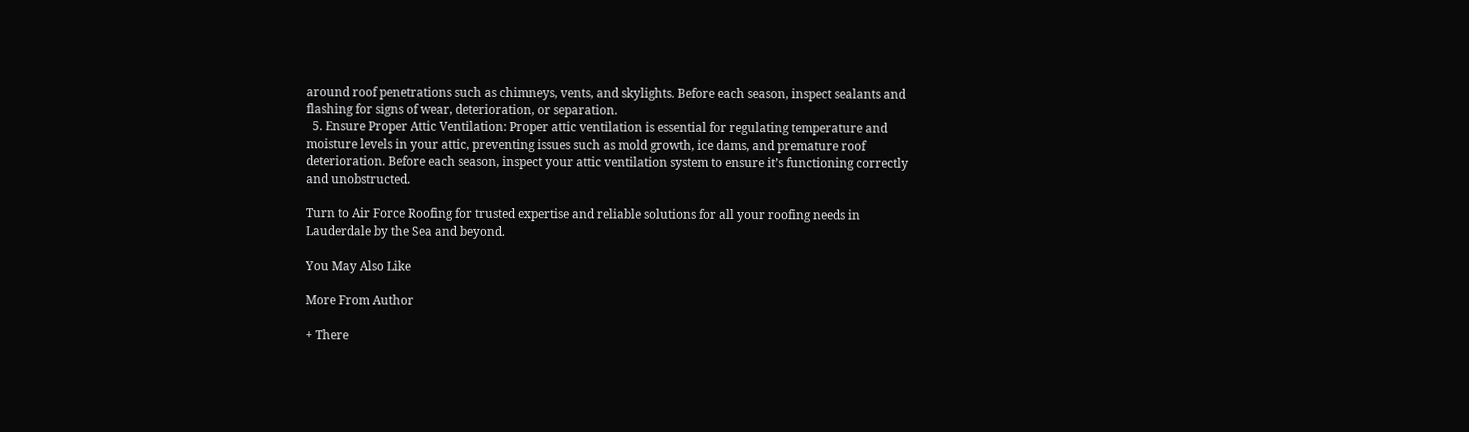around roof penetrations such as chimneys, vents, and skylights. Before each season, inspect sealants and flashing for signs of wear, deterioration, or separation.
  5. Ensure Proper Attic Ventilation: Proper attic ventilation is essential for regulating temperature and moisture levels in your attic, preventing issues such as mold growth, ice dams, and premature roof deterioration. Before each season, inspect your attic ventilation system to ensure it’s functioning correctly and unobstructed.

Turn to Air Force Roofing for trusted expertise and reliable solutions for all your roofing needs in Lauderdale by the Sea and beyond.

You May Also Like

More From Author

+ There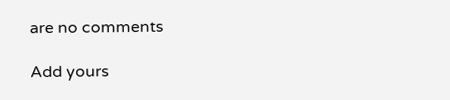are no comments

Add yours